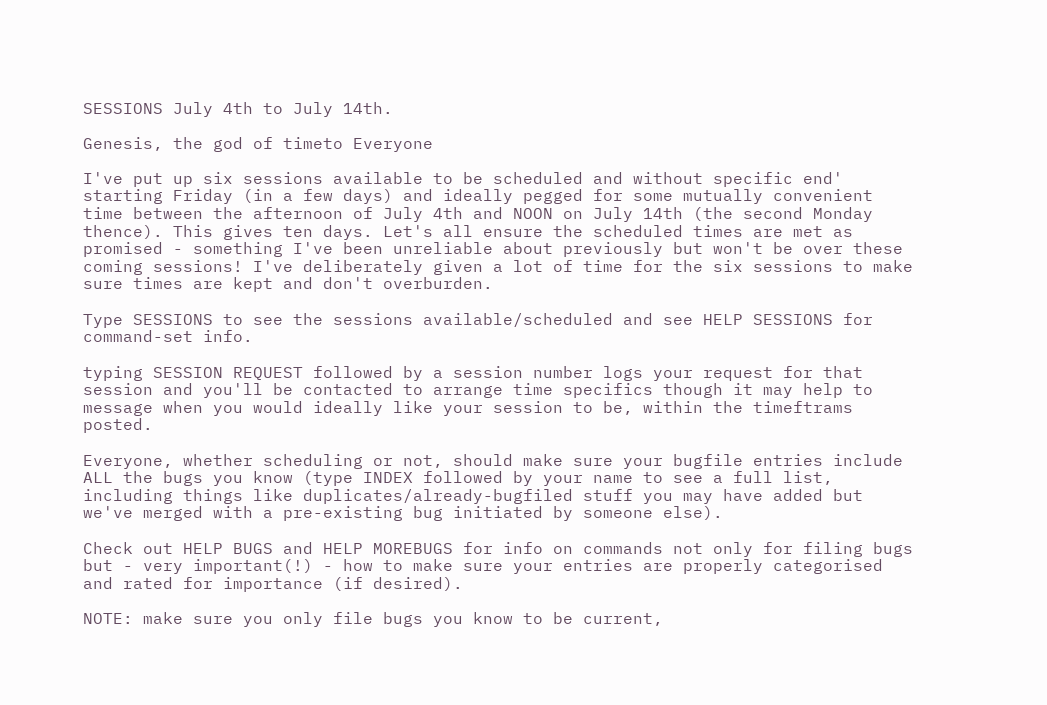SESSIONS July 4th to July 14th.

Genesis, the god of timeto Everyone

I've put up six sessions available to be scheduled and without specific end' starting Friday (in a few days) and ideally pegged for some mutually convenient time between the afternoon of July 4th and NOON on July 14th (the second Monday thence). This gives ten days. Let's all ensure the scheduled times are met as promised - something I've been unreliable about previously but won't be over these coming sessions! I've deliberately given a lot of time for the six sessions to make sure times are kept and don't overburden.

Type SESSIONS to see the sessions available/scheduled and see HELP SESSIONS for command-set info.

typing SESSION REQUEST followed by a session number logs your request for that session and you'll be contacted to arrange time specifics though it may help to message when you would ideally like your session to be, within the timeftrams posted.

Everyone, whether scheduling or not, should make sure your bugfile entries include ALL the bugs you know (type INDEX followed by your name to see a full list, including things like duplicates/already-bugfiled stuff you may have added but we've merged with a pre-existing bug initiated by someone else).

Check out HELP BUGS and HELP MOREBUGS for info on commands not only for filing bugs but - very important(!) - how to make sure your entries are properly categorised and rated for importance (if desired).

NOTE: make sure you only file bugs you know to be current,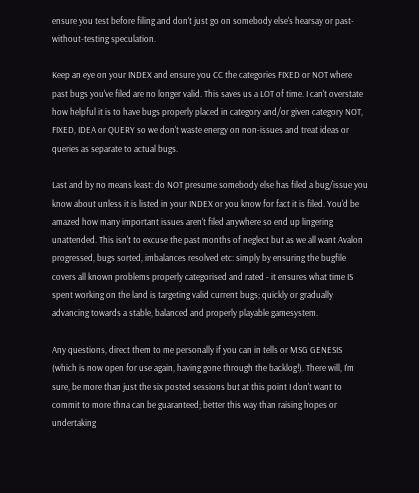ensure you test before filing and don't just go on somebody else's hearsay or past-without-testing speculation.

Keep an eye on your INDEX and ensure you CC the categories FIXED or NOT where past bugs you've filed are no longer valid. This saves us a LOT of time. I can't overstate how helpful it is to have bugs properly placed in category and/or given category NOT, FIXED, IDEA or QUERY so we don't waste energy on non-issues and treat ideas or queries as separate to actual bugs.

Last and by no means least: do NOT presume somebody else has filed a bug/issue you know about unless it is listed in your INDEX or you know for fact it is filed. You'd be amazed how many important issues aren't filed anywhere so end up lingering unattended. This isn't to excuse the past months of neglect but as we all want Avalon progressed, bugs sorted, imbalances resolved etc: simply by ensuring the bugfile covers all known problems properly categorised and rated - it ensures what time IS spent working on the land is targeting valid current bugs; quickly or gradually advancing towards a stable, balanced and properly playable gamesystem.

Any questions, direct them to me personally if you can in tells or MSG GENESIS (which is now open for use again, having gone through the backlog!). There will, I'm sure, be more than just the six posted sessions but at this point I don't want to commit to more thna can be guaranteed; better this way than raising hopes or undertaking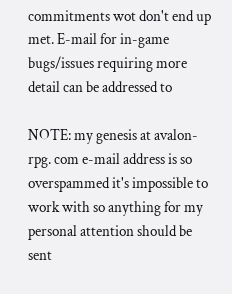commitments wot don't end up met. E-mail for in-game bugs/issues requiring more detail can be addressed to

NOTE: my genesis at avalon-rpg. com e-mail address is so overspammed it's impossible to work with so anything for my personal attention should be sent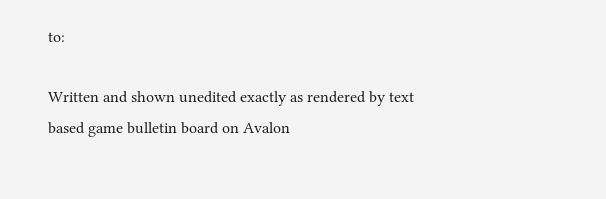to:

Written and shown unedited exactly as rendered by text based game bulletin board on Avalon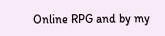Online RPG and by my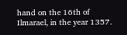hand on the 16th of Ilmarael, in the year 1357.